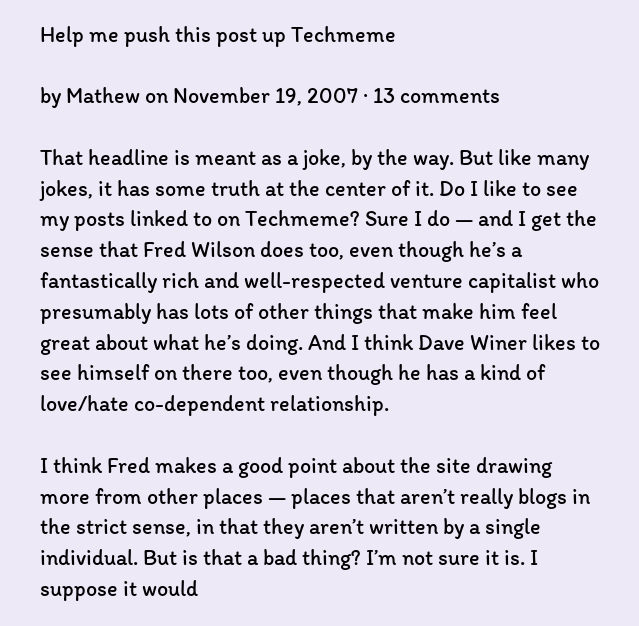Help me push this post up Techmeme

by Mathew on November 19, 2007 · 13 comments

That headline is meant as a joke, by the way. But like many jokes, it has some truth at the center of it. Do I like to see my posts linked to on Techmeme? Sure I do — and I get the sense that Fred Wilson does too, even though he’s a fantastically rich and well-respected venture capitalist who presumably has lots of other things that make him feel great about what he’s doing. And I think Dave Winer likes to see himself on there too, even though he has a kind of love/hate co-dependent relationship.

I think Fred makes a good point about the site drawing more from other places — places that aren’t really blogs in the strict sense, in that they aren’t written by a single individual. But is that a bad thing? I’m not sure it is. I suppose it would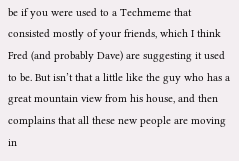be if you were used to a Techmeme that consisted mostly of your friends, which I think Fred (and probably Dave) are suggesting it used to be. But isn’t that a little like the guy who has a great mountain view from his house, and then complains that all these new people are moving in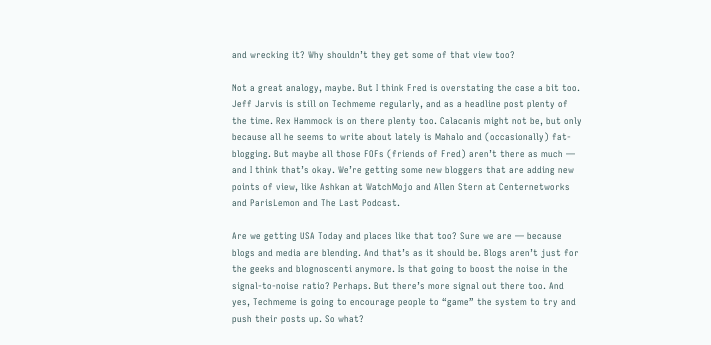and wrecking it? Why shouldn’t they get some of that view too?

Not a great analogy, maybe. But I think Fred is overstating the case a bit too. Jeff Jarvis is still on Techmeme regularly, and as a headline post plenty of the time. Rex Hammock is on there plenty too. Calacanis might not be, but only because all he seems to write about lately is Mahalo and (occasionally) fat-blogging. But maybe all those FOFs (friends of Fred) aren’t there as much — and I think that’s okay. We’re getting some new bloggers that are adding new points of view, like Ashkan at WatchMojo and Allen Stern at Centernetworks and ParisLemon and The Last Podcast.

Are we getting USA Today and places like that too? Sure we are — because blogs and media are blending. And that’s as it should be. Blogs aren’t just for the geeks and blognoscenti anymore. Is that going to boost the noise in the signal-to-noise ratio? Perhaps. But there’s more signal out there too. And yes, Techmeme is going to encourage people to “game” the system to try and push their posts up. So what?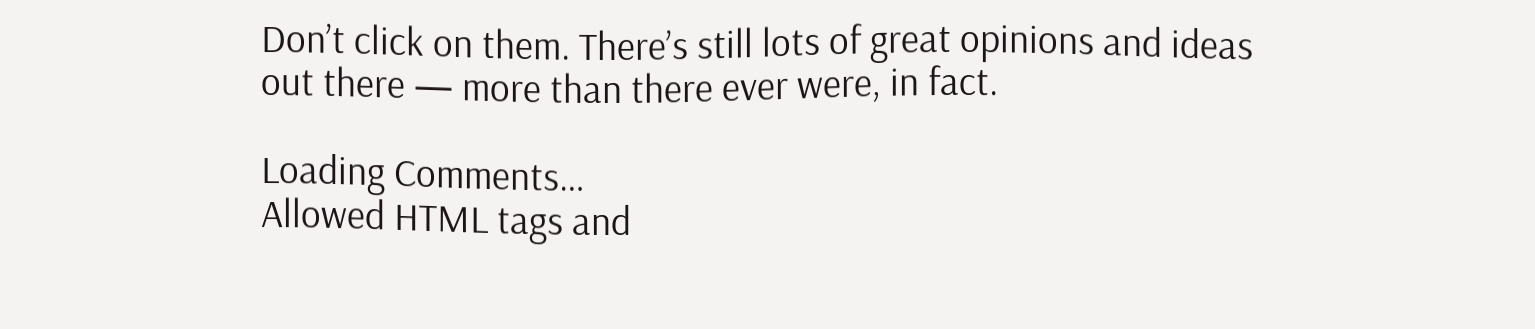Don’t click on them. There’s still lots of great opinions and ideas out there — more than there ever were, in fact.

Loading Comments…
Allowed HTML tags and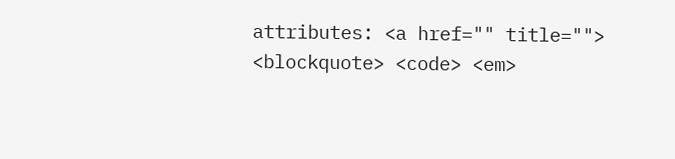attributes: <a href="" title=""> <blockquote> <code> <em>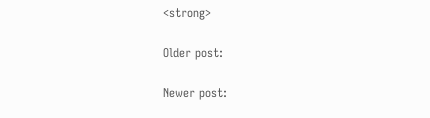<strong>

Older post:

Newer post: